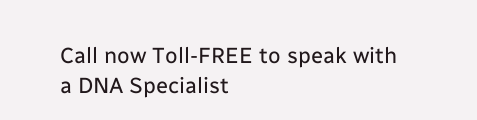Call now Toll-FREE to speak with a DNA Specialist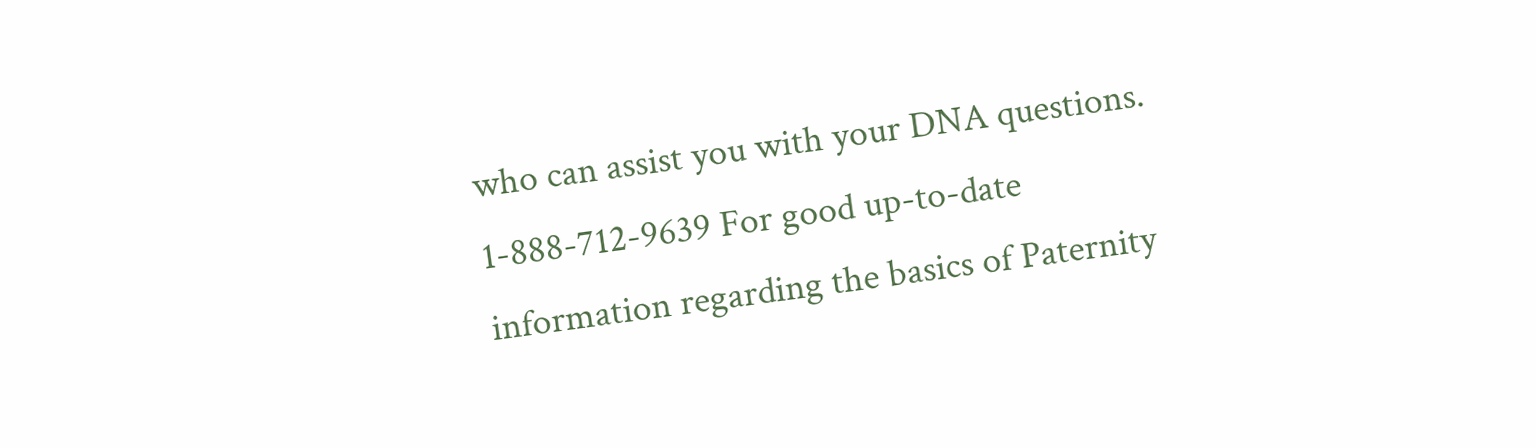who can assist you with your DNA questions. 1-888-712-9639 For good up-to-date information regarding the basics of Paternity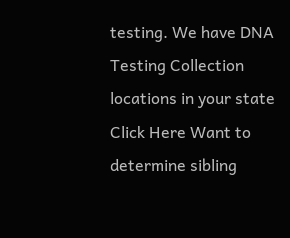testing. We have DNA Testing Collection locations in your state  Click Here Want to determine sibling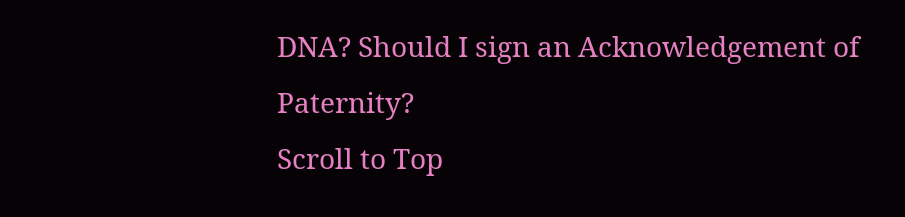DNA? Should I sign an Acknowledgement of Paternity?
Scroll to Top